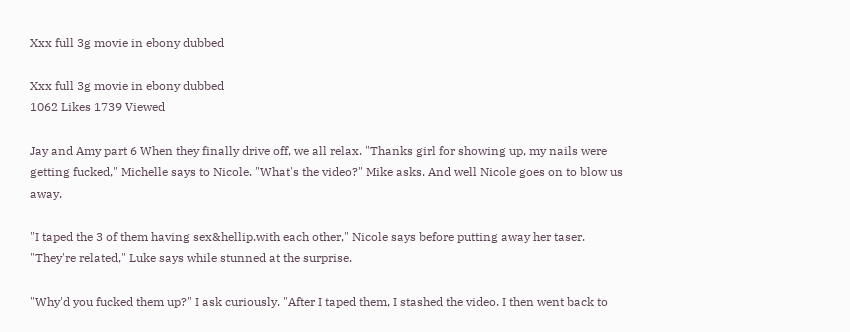Xxx full 3g movie in ebony dubbed

Xxx full 3g movie in ebony dubbed
1062 Likes 1739 Viewed

Jay and Amy part 6 When they finally drive off, we all relax. "Thanks girl for showing up, my nails were getting fucked," Michelle says to Nicole. "What's the video?" Mike asks. And well Nicole goes on to blow us away.

"I taped the 3 of them having sex&hellip.with each other," Nicole says before putting away her taser. "They're related," Luke says while stunned at the surprise.

"Why'd you fucked them up?" I ask curiously. "After I taped them, I stashed the video. I then went back to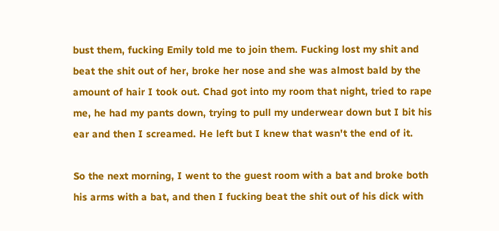bust them, fucking Emily told me to join them. Fucking lost my shit and beat the shit out of her, broke her nose and she was almost bald by the amount of hair I took out. Chad got into my room that night, tried to rape me, he had my pants down, trying to pull my underwear down but I bit his ear and then I screamed. He left but I knew that wasn't the end of it.

So the next morning, I went to the guest room with a bat and broke both his arms with a bat, and then I fucking beat the shit out of his dick with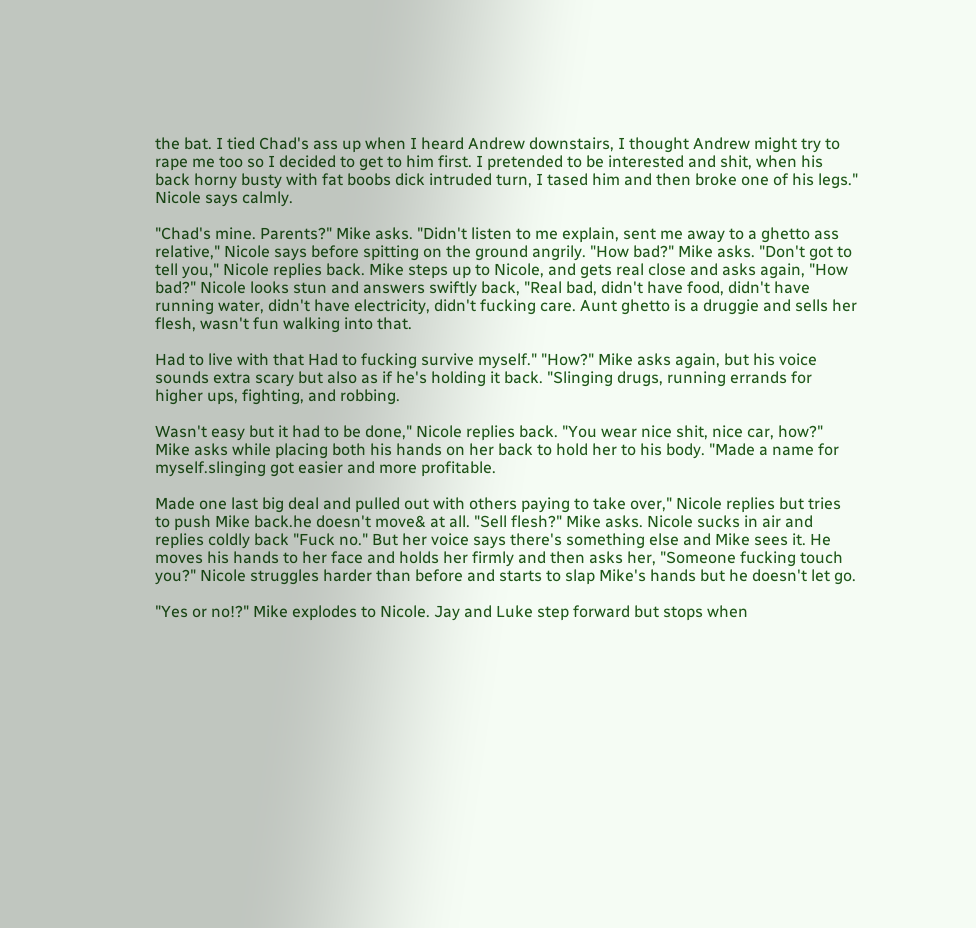the bat. I tied Chad's ass up when I heard Andrew downstairs, I thought Andrew might try to rape me too so I decided to get to him first. I pretended to be interested and shit, when his back horny busty with fat boobs dick intruded turn, I tased him and then broke one of his legs." Nicole says calmly.

"Chad's mine. Parents?" Mike asks. "Didn't listen to me explain, sent me away to a ghetto ass relative," Nicole says before spitting on the ground angrily. "How bad?" Mike asks. "Don't got to tell you," Nicole replies back. Mike steps up to Nicole, and gets real close and asks again, "How bad?" Nicole looks stun and answers swiftly back, "Real bad, didn't have food, didn't have running water, didn't have electricity, didn't fucking care. Aunt ghetto is a druggie and sells her flesh, wasn't fun walking into that.

Had to live with that Had to fucking survive myself." "How?" Mike asks again, but his voice sounds extra scary but also as if he's holding it back. "Slinging drugs, running errands for higher ups, fighting, and robbing.

Wasn't easy but it had to be done," Nicole replies back. "You wear nice shit, nice car, how?" Mike asks while placing both his hands on her back to hold her to his body. "Made a name for myself.slinging got easier and more profitable.

Made one last big deal and pulled out with others paying to take over," Nicole replies but tries to push Mike back.he doesn't move& at all. "Sell flesh?" Mike asks. Nicole sucks in air and replies coldly back "Fuck no." But her voice says there's something else and Mike sees it. He moves his hands to her face and holds her firmly and then asks her, "Someone fucking touch you?" Nicole struggles harder than before and starts to slap Mike's hands but he doesn't let go.

"Yes or no!?" Mike explodes to Nicole. Jay and Luke step forward but stops when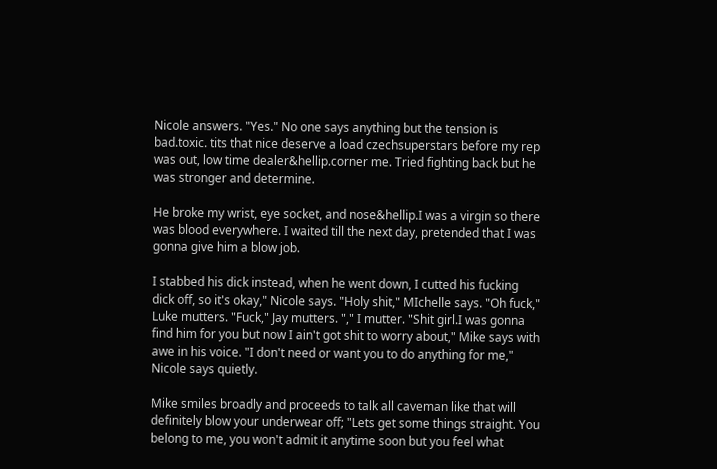Nicole answers. "Yes." No one says anything but the tension is bad.toxic. tits that nice deserve a load czechsuperstars before my rep was out, low time dealer&hellip.corner me. Tried fighting back but he was stronger and determine.

He broke my wrist, eye socket, and nose&hellip.I was a virgin so there was blood everywhere. I waited till the next day, pretended that I was gonna give him a blow job.

I stabbed his dick instead, when he went down, I cutted his fucking dick off, so it's okay," Nicole says. "Holy shit," MIchelle says. "Oh fuck," Luke mutters. "Fuck," Jay mutters. "," I mutter. "Shit girl.I was gonna find him for you but now I ain't got shit to worry about," Mike says with awe in his voice. "I don't need or want you to do anything for me," Nicole says quietly.

Mike smiles broadly and proceeds to talk all caveman like that will definitely blow your underwear off; "Lets get some things straight. You belong to me, you won't admit it anytime soon but you feel what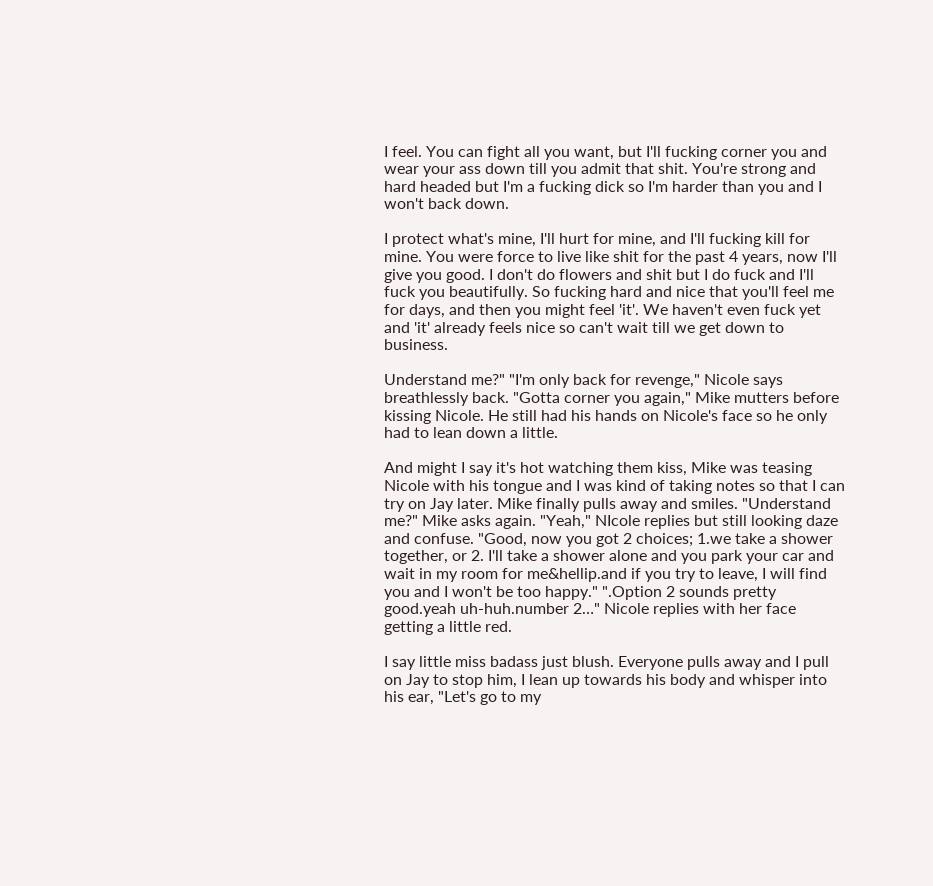I feel. You can fight all you want, but I'll fucking corner you and wear your ass down till you admit that shit. You're strong and hard headed but I'm a fucking dick so I'm harder than you and I won't back down.

I protect what's mine, I'll hurt for mine, and I'll fucking kill for mine. You were force to live like shit for the past 4 years, now I'll give you good. I don't do flowers and shit but I do fuck and I'll fuck you beautifully. So fucking hard and nice that you'll feel me for days, and then you might feel 'it'. We haven't even fuck yet and 'it' already feels nice so can't wait till we get down to business.

Understand me?" "I'm only back for revenge," Nicole says breathlessly back. "Gotta corner you again," Mike mutters before kissing Nicole. He still had his hands on Nicole's face so he only had to lean down a little.

And might I say it's hot watching them kiss, Mike was teasing Nicole with his tongue and I was kind of taking notes so that I can try on Jay later. Mike finally pulls away and smiles. "Understand me?" Mike asks again. "Yeah," NIcole replies but still looking daze and confuse. "Good, now you got 2 choices; 1.we take a shower together, or 2. I'll take a shower alone and you park your car and wait in my room for me&hellip.and if you try to leave, I will find you and I won't be too happy." ".Option 2 sounds pretty good.yeah uh-huh.number 2…" Nicole replies with her face getting a little red.

I say little miss badass just blush. Everyone pulls away and I pull on Jay to stop him, I lean up towards his body and whisper into his ear, "Let's go to my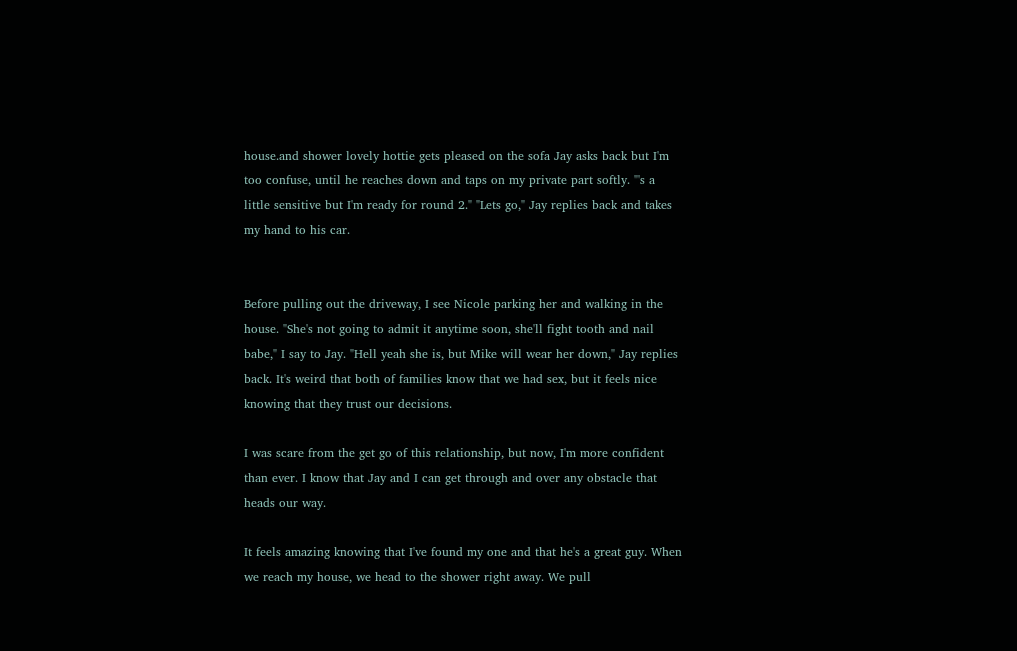house.and shower lovely hottie gets pleased on the sofa Jay asks back but I'm too confuse, until he reaches down and taps on my private part softly. "'s a little sensitive but I'm ready for round 2." "Lets go," Jay replies back and takes my hand to his car.


Before pulling out the driveway, I see Nicole parking her and walking in the house. "She's not going to admit it anytime soon, she'll fight tooth and nail babe," I say to Jay. "Hell yeah she is, but Mike will wear her down," Jay replies back. It's weird that both of families know that we had sex, but it feels nice knowing that they trust our decisions.

I was scare from the get go of this relationship, but now, I'm more confident than ever. I know that Jay and I can get through and over any obstacle that heads our way.

It feels amazing knowing that I've found my one and that he's a great guy. When we reach my house, we head to the shower right away. We pull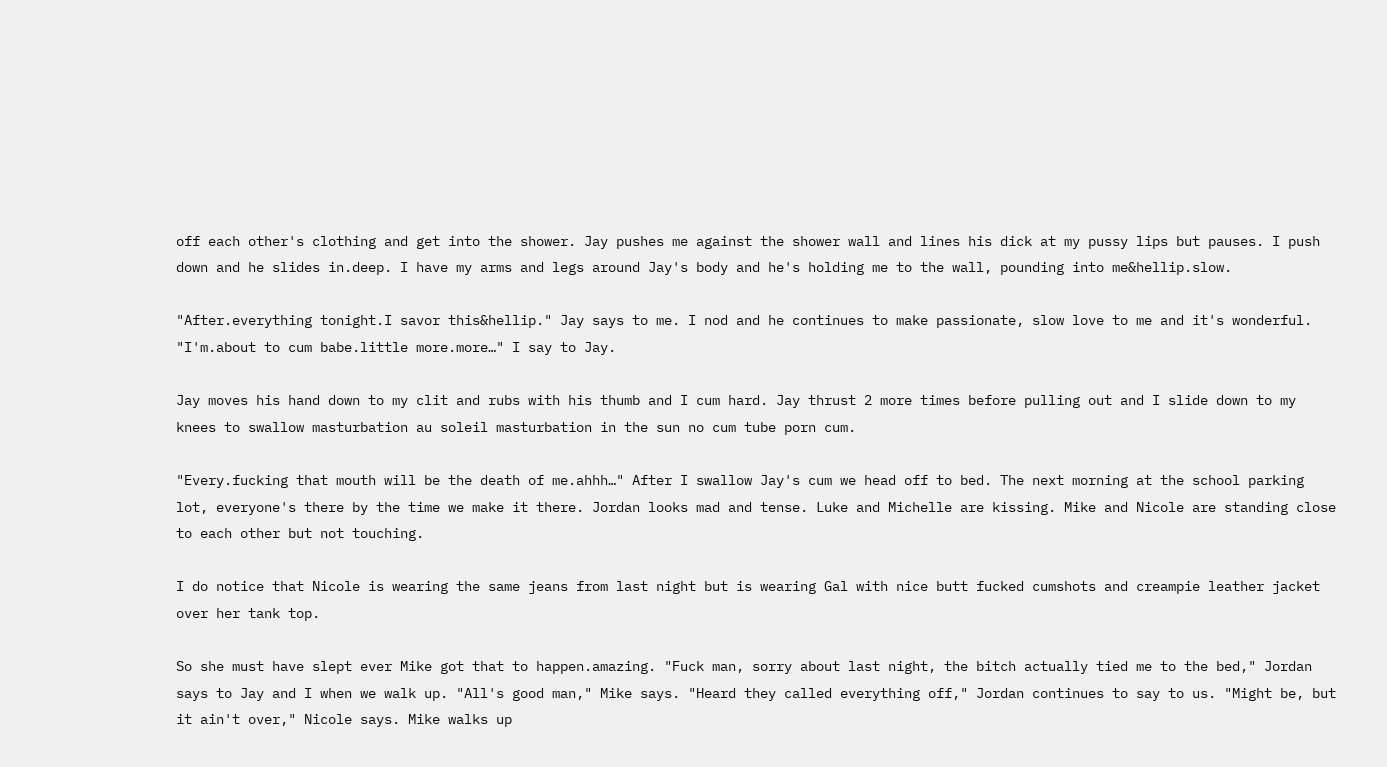off each other's clothing and get into the shower. Jay pushes me against the shower wall and lines his dick at my pussy lips but pauses. I push down and he slides in.deep. I have my arms and legs around Jay's body and he's holding me to the wall, pounding into me&hellip.slow.

"After.everything tonight.I savor this&hellip." Jay says to me. I nod and he continues to make passionate, slow love to me and it's wonderful. "I'm.about to cum babe.little more.more…" I say to Jay.

Jay moves his hand down to my clit and rubs with his thumb and I cum hard. Jay thrust 2 more times before pulling out and I slide down to my knees to swallow masturbation au soleil masturbation in the sun no cum tube porn cum.

"Every.fucking that mouth will be the death of me.ahhh…" After I swallow Jay's cum we head off to bed. The next morning at the school parking lot, everyone's there by the time we make it there. Jordan looks mad and tense. Luke and Michelle are kissing. Mike and Nicole are standing close to each other but not touching.

I do notice that Nicole is wearing the same jeans from last night but is wearing Gal with nice butt fucked cumshots and creampie leather jacket over her tank top.

So she must have slept ever Mike got that to happen.amazing. "Fuck man, sorry about last night, the bitch actually tied me to the bed," Jordan says to Jay and I when we walk up. "All's good man," Mike says. "Heard they called everything off," Jordan continues to say to us. "Might be, but it ain't over," Nicole says. Mike walks up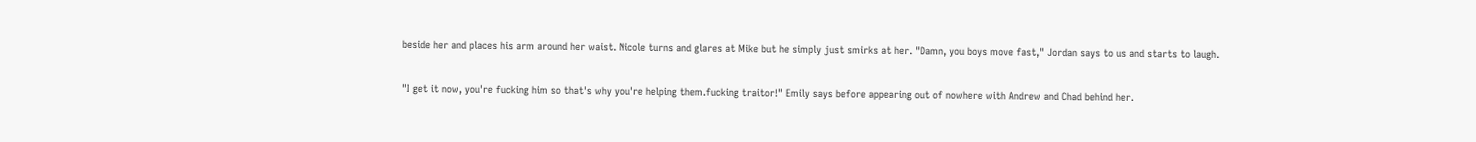beside her and places his arm around her waist. Nicole turns and glares at Mike but he simply just smirks at her. "Damn, you boys move fast," Jordan says to us and starts to laugh.

"I get it now, you're fucking him so that's why you're helping them.fucking traitor!" Emily says before appearing out of nowhere with Andrew and Chad behind her.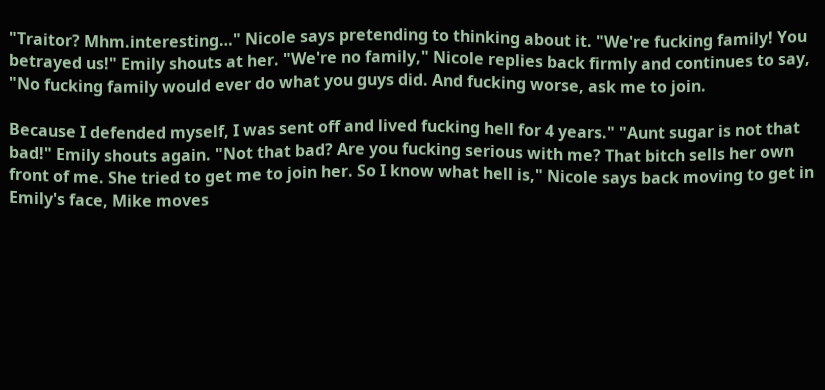"Traitor? Mhm.interesting…" Nicole says pretending to thinking about it. "We're fucking family! You betrayed us!" Emily shouts at her. "We're no family," Nicole replies back firmly and continues to say, "No fucking family would ever do what you guys did. And fucking worse, ask me to join.

Because I defended myself, I was sent off and lived fucking hell for 4 years." "Aunt sugar is not that bad!" Emily shouts again. "Not that bad? Are you fucking serious with me? That bitch sells her own front of me. She tried to get me to join her. So I know what hell is," Nicole says back moving to get in Emily's face, Mike moves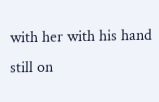with her with his hand still on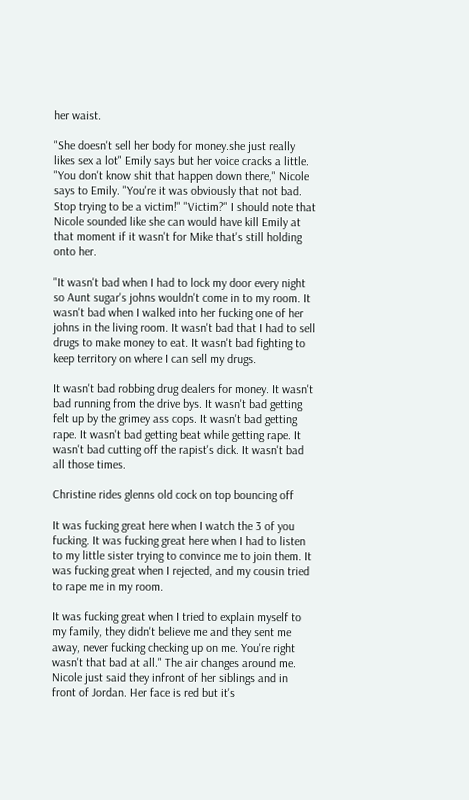her waist.

"She doesn't sell her body for money.she just really likes sex a lot" Emily says but her voice cracks a little. "You don't know shit that happen down there," Nicole says to Emily. "You're it was obviously that not bad. Stop trying to be a victim!" "Victim?" I should note that Nicole sounded like she can would have kill Emily at that moment if it wasn't for Mike that's still holding onto her.

"It wasn't bad when I had to lock my door every night so Aunt sugar's johns wouldn't come in to my room. It wasn't bad when I walked into her fucking one of her johns in the living room. It wasn't bad that I had to sell drugs to make money to eat. It wasn't bad fighting to keep territory on where I can sell my drugs.

It wasn't bad robbing drug dealers for money. It wasn't bad running from the drive bys. It wasn't bad getting felt up by the grimey ass cops. It wasn't bad getting rape. It wasn't bad getting beat while getting rape. It wasn't bad cutting off the rapist's dick. It wasn't bad all those times.

Christine rides glenns old cock on top bouncing off

It was fucking great here when I watch the 3 of you fucking. It was fucking great here when I had to listen to my little sister trying to convince me to join them. It was fucking great when I rejected, and my cousin tried to rape me in my room.

It was fucking great when I tried to explain myself to my family, they didn't believe me and they sent me away, never fucking checking up on me. You're right wasn't that bad at all." The air changes around me. Nicole just said they infront of her siblings and in front of Jordan. Her face is red but it's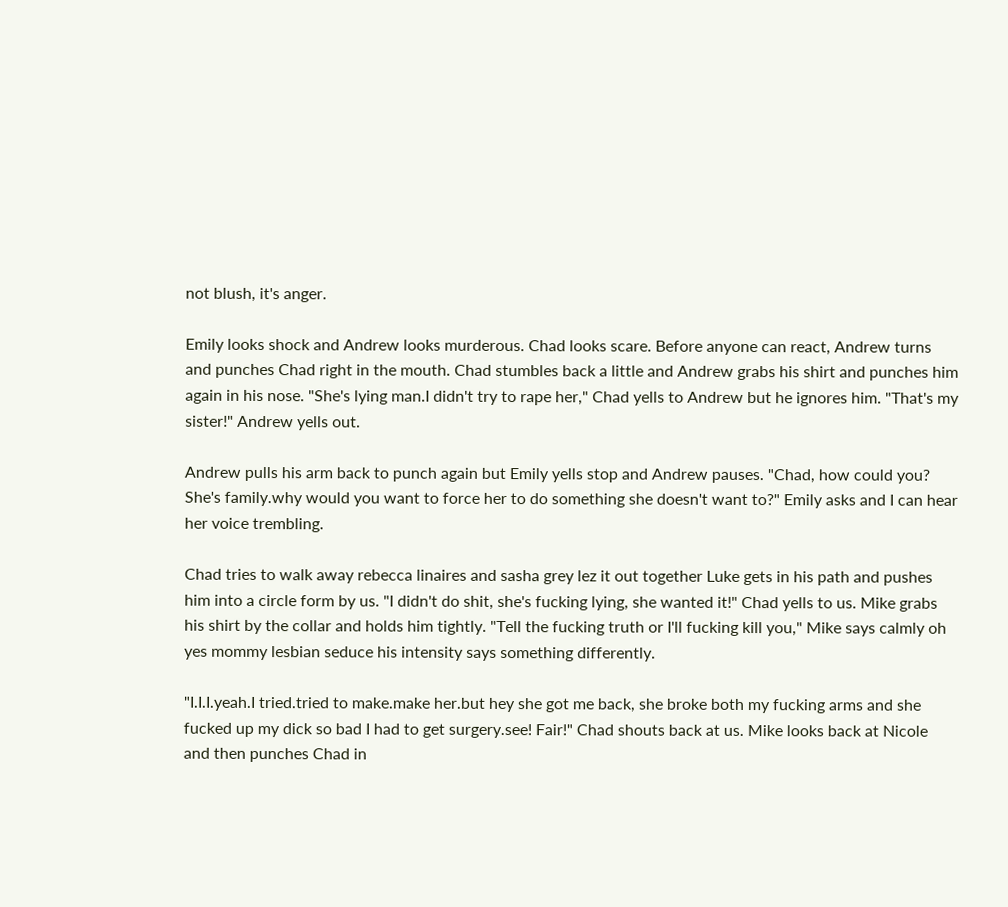not blush, it's anger.

Emily looks shock and Andrew looks murderous. Chad looks scare. Before anyone can react, Andrew turns and punches Chad right in the mouth. Chad stumbles back a little and Andrew grabs his shirt and punches him again in his nose. "She's lying man.I didn't try to rape her," Chad yells to Andrew but he ignores him. "That's my sister!" Andrew yells out.

Andrew pulls his arm back to punch again but Emily yells stop and Andrew pauses. "Chad, how could you? She's family.why would you want to force her to do something she doesn't want to?" Emily asks and I can hear her voice trembling.

Chad tries to walk away rebecca linaires and sasha grey lez it out together Luke gets in his path and pushes him into a circle form by us. "I didn't do shit, she's fucking lying, she wanted it!" Chad yells to us. Mike grabs his shirt by the collar and holds him tightly. "Tell the fucking truth or I'll fucking kill you," Mike says calmly oh yes mommy lesbian seduce his intensity says something differently.

"I.I.I.yeah.I tried.tried to make.make her.but hey she got me back, she broke both my fucking arms and she fucked up my dick so bad I had to get surgery.see! Fair!" Chad shouts back at us. Mike looks back at Nicole and then punches Chad in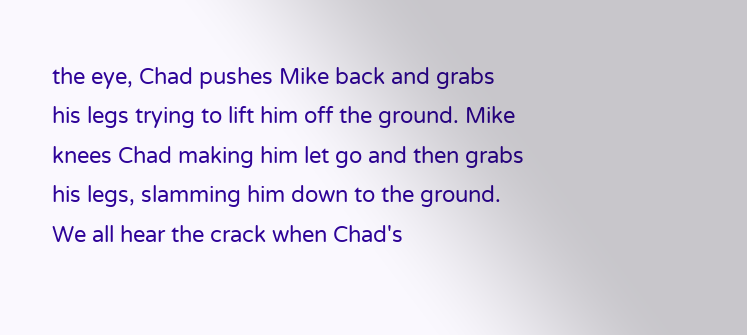the eye, Chad pushes Mike back and grabs his legs trying to lift him off the ground. Mike knees Chad making him let go and then grabs his legs, slamming him down to the ground. We all hear the crack when Chad's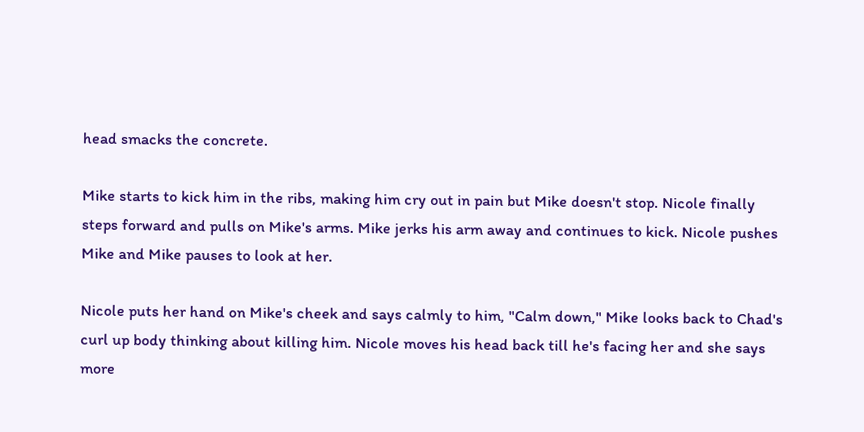head smacks the concrete.

Mike starts to kick him in the ribs, making him cry out in pain but Mike doesn't stop. Nicole finally steps forward and pulls on Mike's arms. Mike jerks his arm away and continues to kick. Nicole pushes Mike and Mike pauses to look at her.

Nicole puts her hand on Mike's cheek and says calmly to him, "Calm down," Mike looks back to Chad's curl up body thinking about killing him. Nicole moves his head back till he's facing her and she says more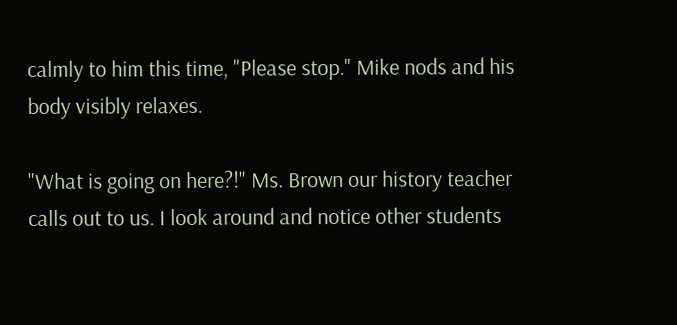calmly to him this time, "Please stop." Mike nods and his body visibly relaxes.

"What is going on here?!" Ms. Brown our history teacher calls out to us. I look around and notice other students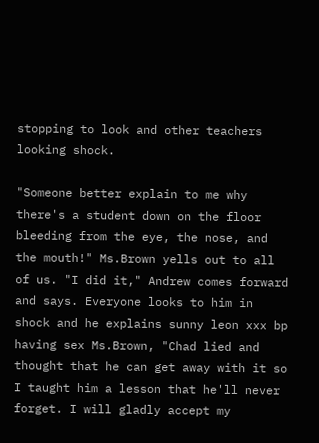stopping to look and other teachers looking shock.

"Someone better explain to me why there's a student down on the floor bleeding from the eye, the nose, and the mouth!" Ms.Brown yells out to all of us. "I did it," Andrew comes forward and says. Everyone looks to him in shock and he explains sunny leon xxx bp having sex Ms.Brown, "Chad lied and thought that he can get away with it so I taught him a lesson that he'll never forget. I will gladly accept my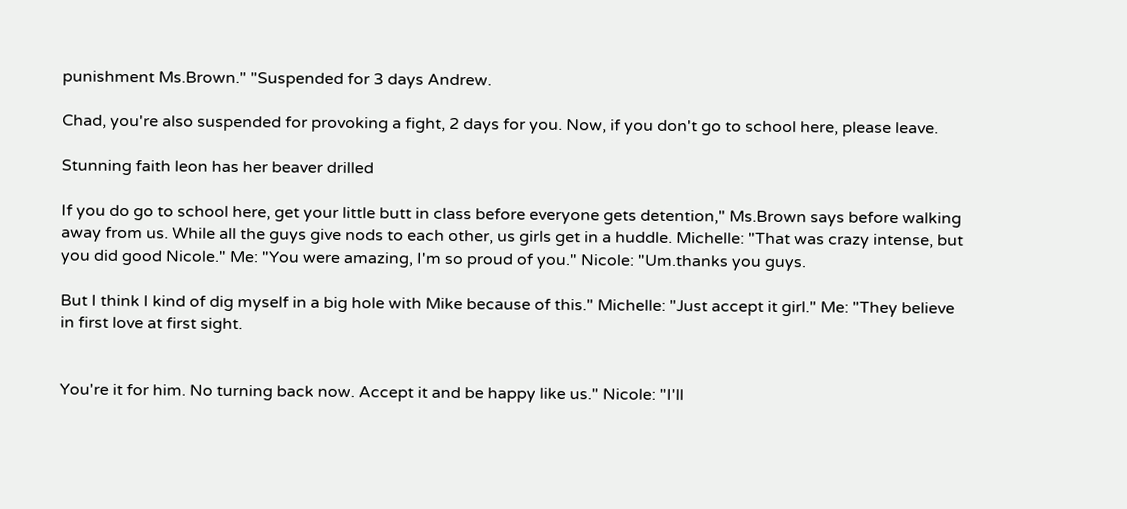punishment Ms.Brown." "Suspended for 3 days Andrew.

Chad, you're also suspended for provoking a fight, 2 days for you. Now, if you don't go to school here, please leave.

Stunning faith leon has her beaver drilled

If you do go to school here, get your little butt in class before everyone gets detention," Ms.Brown says before walking away from us. While all the guys give nods to each other, us girls get in a huddle. Michelle: "That was crazy intense, but you did good Nicole." Me: "You were amazing, I'm so proud of you." Nicole: "Um.thanks you guys.

But I think I kind of dig myself in a big hole with Mike because of this." Michelle: "Just accept it girl." Me: "They believe in first love at first sight.


You're it for him. No turning back now. Accept it and be happy like us." Nicole: "I'll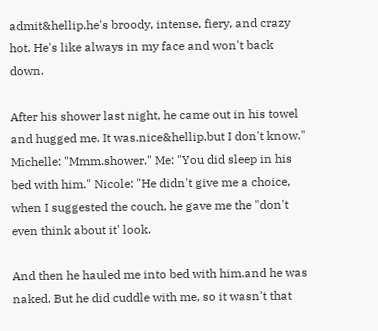admit&hellip.he's broody, intense, fiery, and crazy hot. He's like always in my face and won't back down.

After his shower last night, he came out in his towel and hugged me. It was.nice&hellip.but I don't know." Michelle: "Mmm.shower." Me: "You did sleep in his bed with him." Nicole: "He didn't give me a choice, when I suggested the couch, he gave me the "don't even think about it' look.

And then he hauled me into bed with him.and he was naked. But he did cuddle with me, so it wasn't that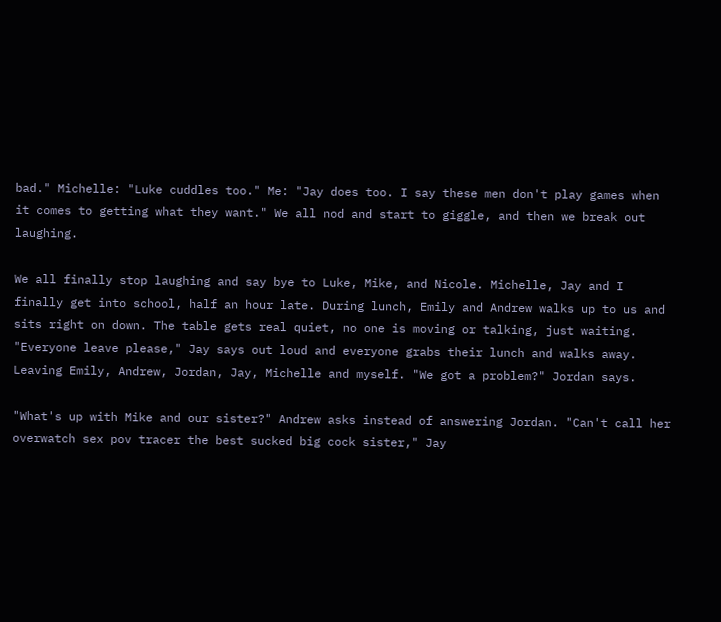bad." Michelle: "Luke cuddles too." Me: "Jay does too. I say these men don't play games when it comes to getting what they want." We all nod and start to giggle, and then we break out laughing.

We all finally stop laughing and say bye to Luke, Mike, and Nicole. Michelle, Jay and I finally get into school, half an hour late. During lunch, Emily and Andrew walks up to us and sits right on down. The table gets real quiet, no one is moving or talking, just waiting. "Everyone leave please," Jay says out loud and everyone grabs their lunch and walks away. Leaving Emily, Andrew, Jordan, Jay, Michelle and myself. "We got a problem?" Jordan says.

"What's up with Mike and our sister?" Andrew asks instead of answering Jordan. "Can't call her overwatch sex pov tracer the best sucked big cock sister," Jay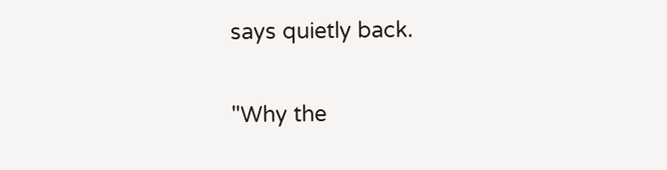says quietly back.

"Why the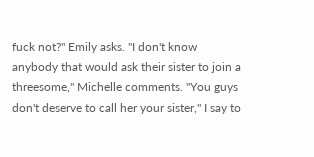fuck not?" Emily asks. "I don't know anybody that would ask their sister to join a threesome," Michelle comments. "You guys don't deserve to call her your sister," I say to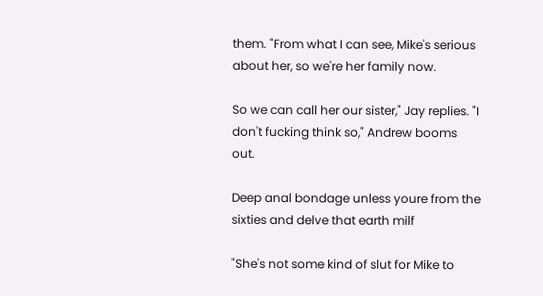them. "From what I can see, Mike's serious about her, so we're her family now.

So we can call her our sister," Jay replies. "I don't fucking think so," Andrew booms out.

Deep anal bondage unless youre from the sixties and delve that earth milf

"She's not some kind of slut for Mike to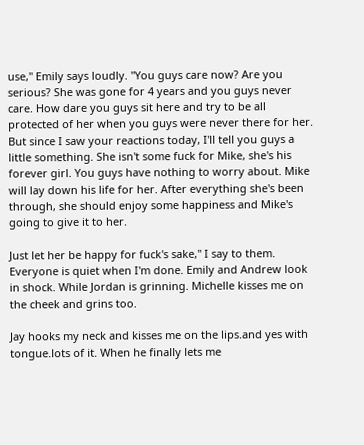use," Emily says loudly. "You guys care now? Are you serious? She was gone for 4 years and you guys never care. How dare you guys sit here and try to be all protected of her when you guys were never there for her. But since I saw your reactions today, I'll tell you guys a little something. She isn't some fuck for Mike, she's his forever girl. You guys have nothing to worry about. Mike will lay down his life for her. After everything she's been through, she should enjoy some happiness and Mike's going to give it to her.

Just let her be happy for fuck's sake," I say to them. Everyone is quiet when I'm done. Emily and Andrew look in shock. While Jordan is grinning. Michelle kisses me on the cheek and grins too.

Jay hooks my neck and kisses me on the lips.and yes with tongue.lots of it. When he finally lets me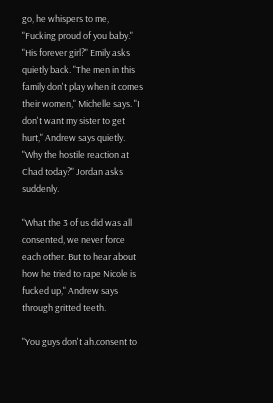go, he whispers to me, "Fucking proud of you baby." "His forever girl?" Emily asks quietly back. "The men in this family don't play when it comes their women," Michelle says. "I don't want my sister to get hurt," Andrew says quietly. "Why the hostile reaction at Chad today?" Jordan asks suddenly.

"What the 3 of us did was all consented, we never force each other. But to hear about how he tried to rape Nicole is fucked up," Andrew says through gritted teeth.

"You guys don't ah.consent to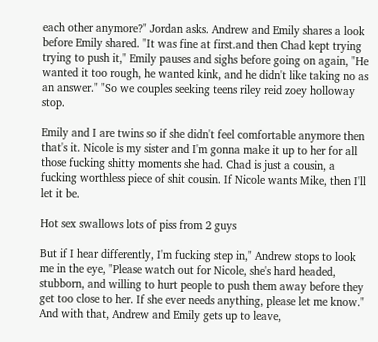each other anymore?" Jordan asks. Andrew and Emily shares a look before Emily shared. "It was fine at first.and then Chad kept trying trying to push it," Emily pauses and sighs before going on again, "He wanted it too rough, he wanted kink, and he didn't like taking no as an answer." "So we couples seeking teens riley reid zoey holloway stop.

Emily and I are twins so if she didn't feel comfortable anymore then that's it. Nicole is my sister and I'm gonna make it up to her for all those fucking shitty moments she had. Chad is just a cousin, a fucking worthless piece of shit cousin. If Nicole wants Mike, then I'll let it be.

Hot sex swallows lots of piss from 2 guys

But if I hear differently, I'm fucking step in," Andrew stops to look me in the eye, "Please watch out for Nicole, she's hard headed, stubborn, and willing to hurt people to push them away before they get too close to her. If she ever needs anything, please let me know." And with that, Andrew and Emily gets up to leave,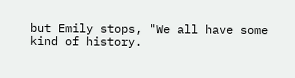but Emily stops, "We all have some kind of history.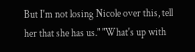But I'm not losing Nicole over this, tell her that she has us." "What's up with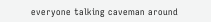everyone talking caveman around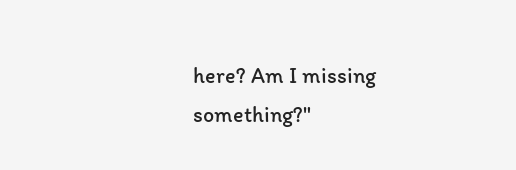here? Am I missing something?"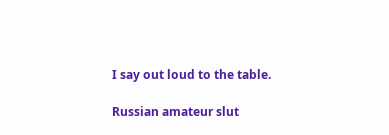I say out loud to the table.

Russian amateur slut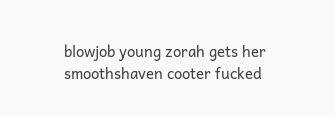blowjob young zorah gets her smoothshaven cooter fucked